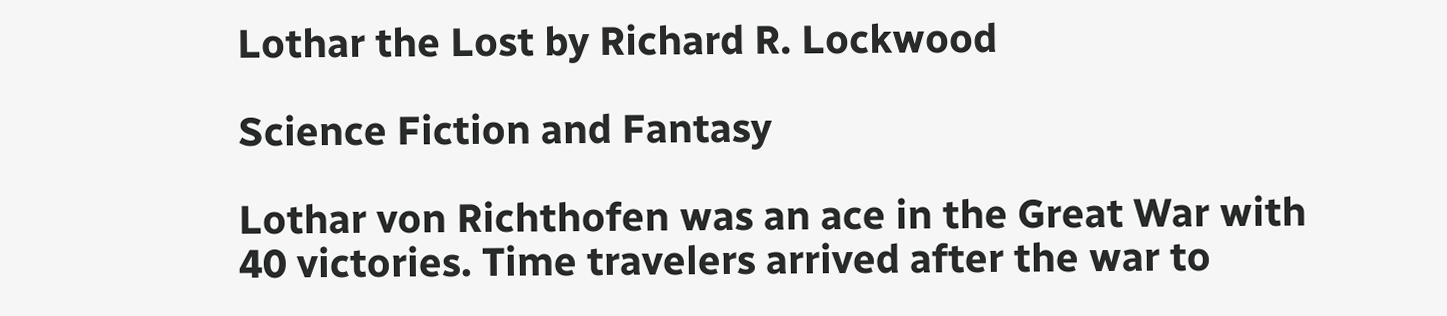Lothar the Lost by Richard R. Lockwood

Science Fiction and Fantasy

Lothar von Richthofen was an ace in the Great War with 40 victories. Time travelers arrived after the war to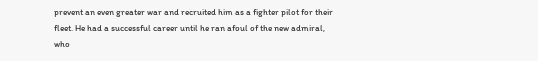prevent an even greater war and recruited him as a fighter pilot for their fleet. He had a successful career until he ran afoul of the new admiral, who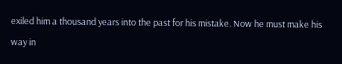exiled him a thousand years into the past for his mistake. Now he must make his way in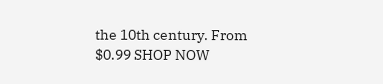the 10th century. From $0.99 SHOP NOW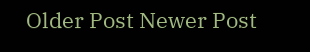Older Post Newer Post